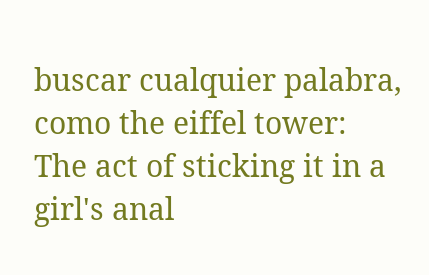buscar cualquier palabra, como the eiffel tower:
The act of sticking it in a girl's anal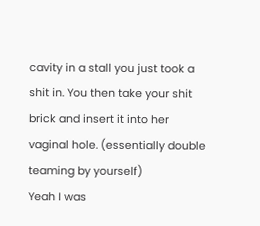cavity in a stall you just took a shit in. You then take your shit brick and insert it into her vaginal hole. (essentially double teaming by yourself)
Yeah I was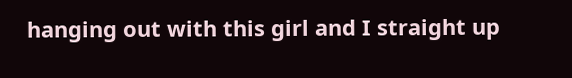hanging out with this girl and I straight up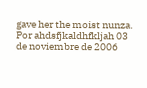gave her the moist nunza.
Por ahdsfjkaldhfkljah 03 de noviembre de 2006